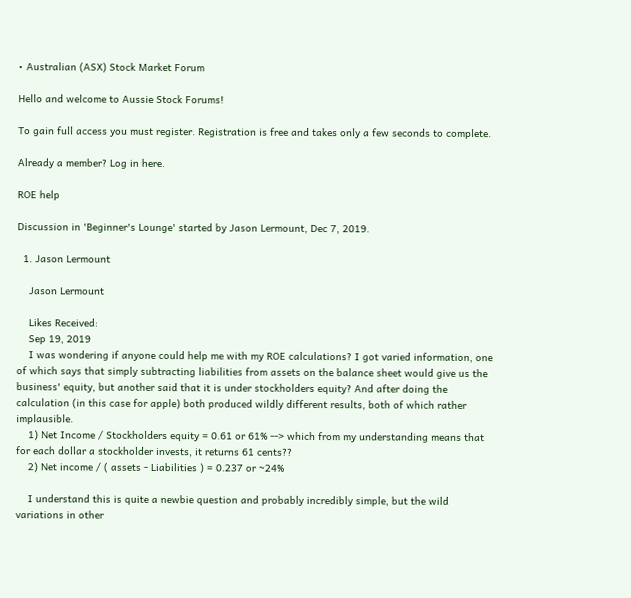• Australian (ASX) Stock Market Forum

Hello and welcome to Aussie Stock Forums!

To gain full access you must register. Registration is free and takes only a few seconds to complete.

Already a member? Log in here.

ROE help

Discussion in 'Beginner's Lounge' started by Jason Lermount, Dec 7, 2019.

  1. Jason Lermount

    Jason Lermount

    Likes Received:
    Sep 19, 2019
    I was wondering if anyone could help me with my ROE calculations? I got varied information, one of which says that simply subtracting liabilities from assets on the balance sheet would give us the business' equity, but another said that it is under stockholders equity? And after doing the calculation (in this case for apple) both produced wildly different results, both of which rather implausible.
    1) Net Income / Stockholders equity = 0.61 or 61% --> which from my understanding means that for each dollar a stockholder invests, it returns 61 cents??
    2) Net income / ( assets - Liabilities ) = 0.237 or ~24%

    I understand this is quite a newbie question and probably incredibly simple, but the wild variations in other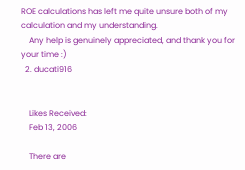ROE calculations has left me quite unsure both of my calculation and my understanding.
    Any help is genuinely appreciated, and thank you for your time :)
  2. ducati916


    Likes Received:
    Feb 13, 2006

    There are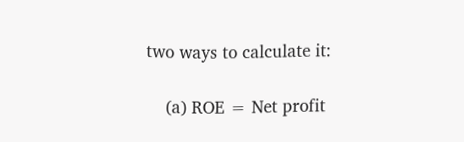two ways to calculate it:

    (a) ROE = Net profit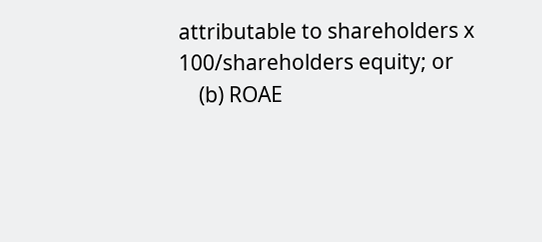attributable to shareholders x 100/shareholders equity; or
    (b) ROAE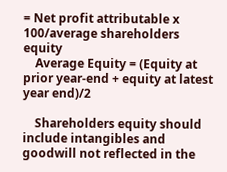= Net profit attributable x 100/average shareholders equity
    Average Equity = (Equity at prior year-end + equity at latest year end)/2

    Shareholders equity should include intangibles and goodwill not reflected in the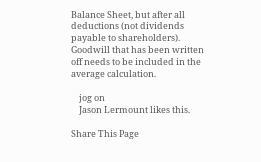Balance Sheet, but after all deductions (not dividends payable to shareholders). Goodwill that has been written off needs to be included in the average calculation.

    jog on
    Jason Lermount likes this.

Share This Page